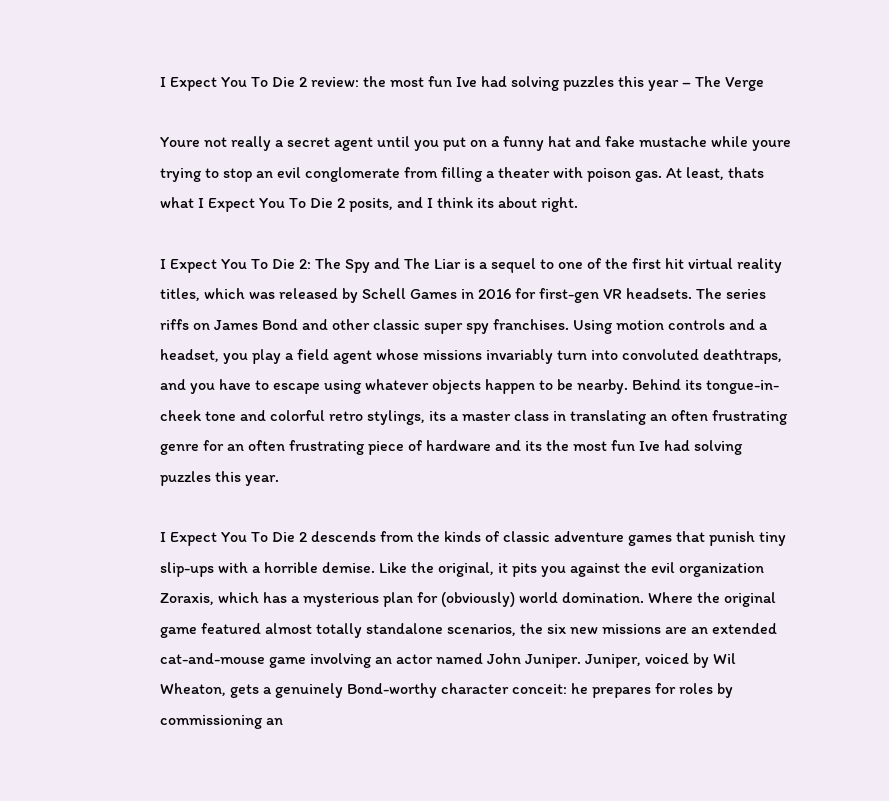I Expect You To Die 2 review: the most fun Ive had solving puzzles this year – The Verge

Youre not really a secret agent until you put on a funny hat and fake mustache while youre trying to stop an evil conglomerate from filling a theater with poison gas. At least, thats what I Expect You To Die 2 posits, and I think its about right.

I Expect You To Die 2: The Spy and The Liar is a sequel to one of the first hit virtual reality titles, which was released by Schell Games in 2016 for first-gen VR headsets. The series riffs on James Bond and other classic super spy franchises. Using motion controls and a headset, you play a field agent whose missions invariably turn into convoluted deathtraps, and you have to escape using whatever objects happen to be nearby. Behind its tongue-in-cheek tone and colorful retro stylings, its a master class in translating an often frustrating genre for an often frustrating piece of hardware and its the most fun Ive had solving puzzles this year.

I Expect You To Die 2 descends from the kinds of classic adventure games that punish tiny slip-ups with a horrible demise. Like the original, it pits you against the evil organization Zoraxis, which has a mysterious plan for (obviously) world domination. Where the original game featured almost totally standalone scenarios, the six new missions are an extended cat-and-mouse game involving an actor named John Juniper. Juniper, voiced by Wil Wheaton, gets a genuinely Bond-worthy character conceit: he prepares for roles by commissioning an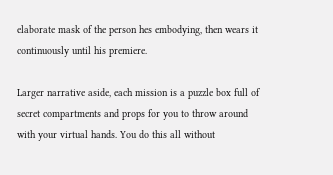elaborate mask of the person hes embodying, then wears it continuously until his premiere.

Larger narrative aside, each mission is a puzzle box full of secret compartments and props for you to throw around with your virtual hands. You do this all without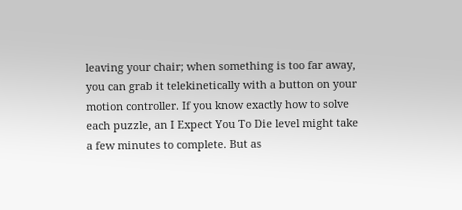leaving your chair; when something is too far away, you can grab it telekinetically with a button on your motion controller. If you know exactly how to solve each puzzle, an I Expect You To Die level might take a few minutes to complete. But as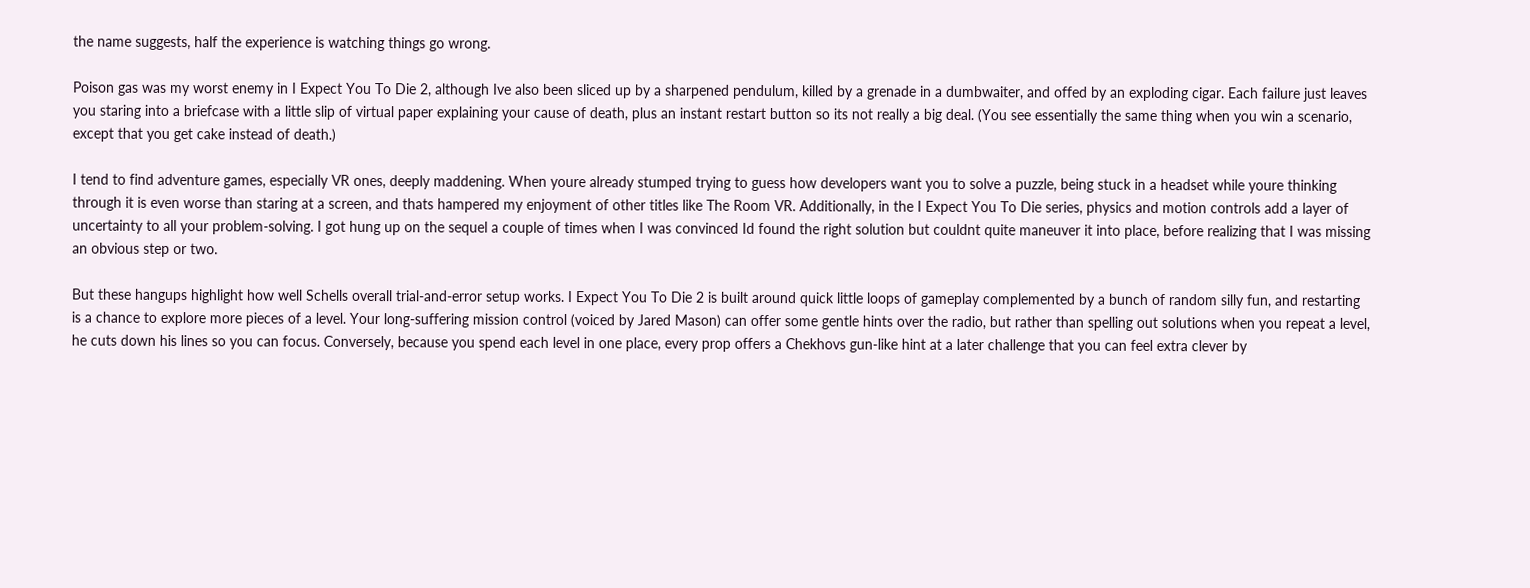the name suggests, half the experience is watching things go wrong.

Poison gas was my worst enemy in I Expect You To Die 2, although Ive also been sliced up by a sharpened pendulum, killed by a grenade in a dumbwaiter, and offed by an exploding cigar. Each failure just leaves you staring into a briefcase with a little slip of virtual paper explaining your cause of death, plus an instant restart button so its not really a big deal. (You see essentially the same thing when you win a scenario, except that you get cake instead of death.)

I tend to find adventure games, especially VR ones, deeply maddening. When youre already stumped trying to guess how developers want you to solve a puzzle, being stuck in a headset while youre thinking through it is even worse than staring at a screen, and thats hampered my enjoyment of other titles like The Room VR. Additionally, in the I Expect You To Die series, physics and motion controls add a layer of uncertainty to all your problem-solving. I got hung up on the sequel a couple of times when I was convinced Id found the right solution but couldnt quite maneuver it into place, before realizing that I was missing an obvious step or two.

But these hangups highlight how well Schells overall trial-and-error setup works. I Expect You To Die 2 is built around quick little loops of gameplay complemented by a bunch of random silly fun, and restarting is a chance to explore more pieces of a level. Your long-suffering mission control (voiced by Jared Mason) can offer some gentle hints over the radio, but rather than spelling out solutions when you repeat a level, he cuts down his lines so you can focus. Conversely, because you spend each level in one place, every prop offers a Chekhovs gun-like hint at a later challenge that you can feel extra clever by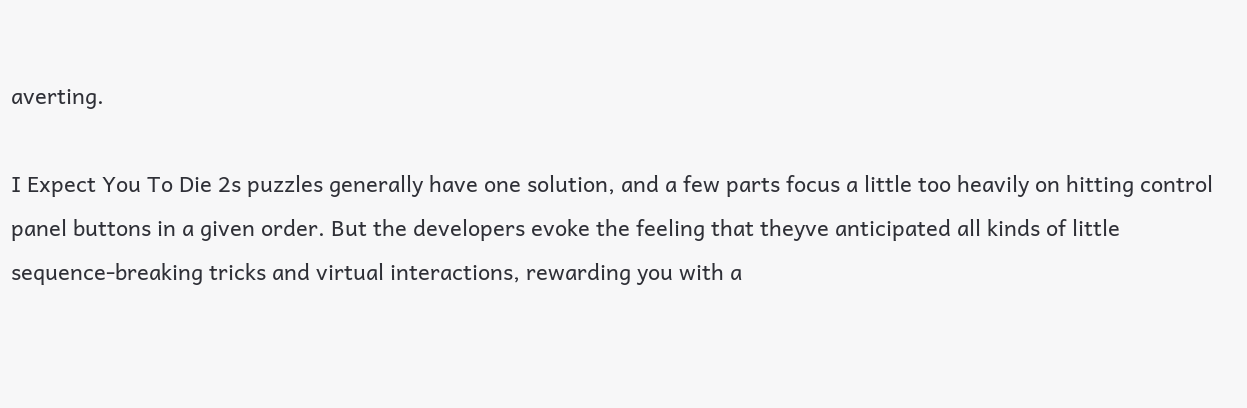averting.

I Expect You To Die 2s puzzles generally have one solution, and a few parts focus a little too heavily on hitting control panel buttons in a given order. But the developers evoke the feeling that theyve anticipated all kinds of little sequence-breaking tricks and virtual interactions, rewarding you with a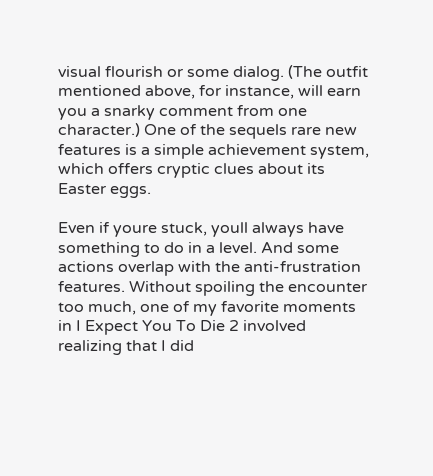visual flourish or some dialog. (The outfit mentioned above, for instance, will earn you a snarky comment from one character.) One of the sequels rare new features is a simple achievement system, which offers cryptic clues about its Easter eggs.

Even if youre stuck, youll always have something to do in a level. And some actions overlap with the anti-frustration features. Without spoiling the encounter too much, one of my favorite moments in I Expect You To Die 2 involved realizing that I did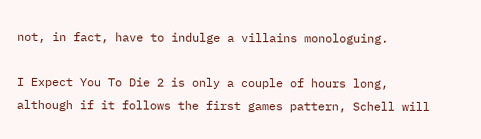not, in fact, have to indulge a villains monologuing.

I Expect You To Die 2 is only a couple of hours long, although if it follows the first games pattern, Schell will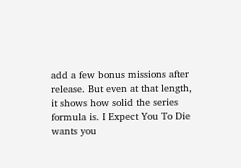add a few bonus missions after release. But even at that length, it shows how solid the series formula is. I Expect You To Die wants you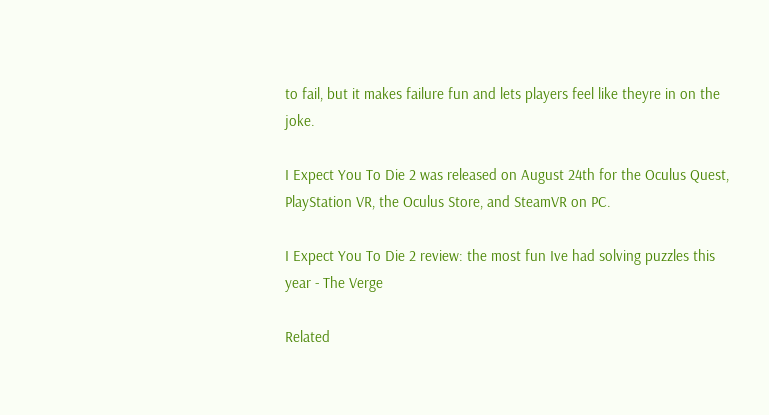to fail, but it makes failure fun and lets players feel like theyre in on the joke.

I Expect You To Die 2 was released on August 24th for the Oculus Quest, PlayStation VR, the Oculus Store, and SteamVR on PC.

I Expect You To Die 2 review: the most fun Ive had solving puzzles this year - The Verge

Related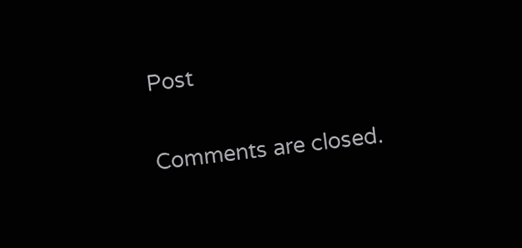Post

Comments are closed.